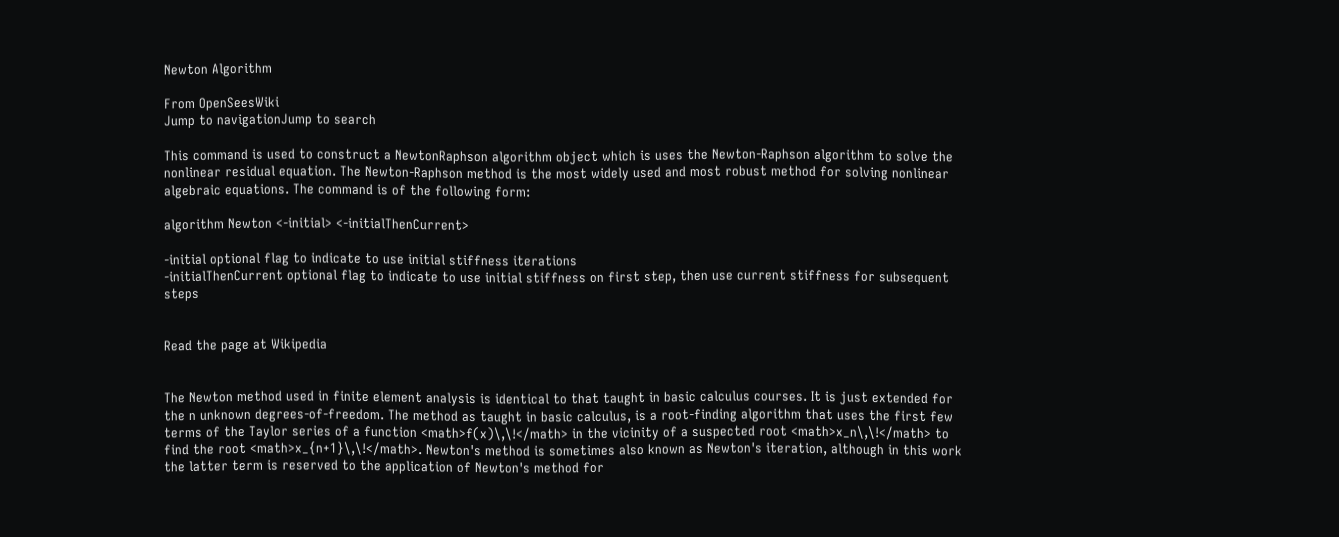Newton Algorithm

From OpenSeesWiki
Jump to navigationJump to search

This command is used to construct a NewtonRaphson algorithm object which is uses the Newton-Raphson algorithm to solve the nonlinear residual equation. The Newton-Raphson method is the most widely used and most robust method for solving nonlinear algebraic equations. The command is of the following form:

algorithm Newton <-initial> <-initialThenCurrent>

-initial optional flag to indicate to use initial stiffness iterations
-initialThenCurrent optional flag to indicate to use initial stiffness on first step, then use current stiffness for subsequent steps


Read the page at Wikipedia


The Newton method used in finite element analysis is identical to that taught in basic calculus courses. It is just extended for the n unknown degrees-of-freedom. The method as taught in basic calculus, is a root-finding algorithm that uses the first few terms of the Taylor series of a function <math>f(x)\,\!</math> in the vicinity of a suspected root <math>x_n\,\!</math> to find the root <math>x_{n+1}\,\!</math>. Newton's method is sometimes also known as Newton's iteration, although in this work the latter term is reserved to the application of Newton's method for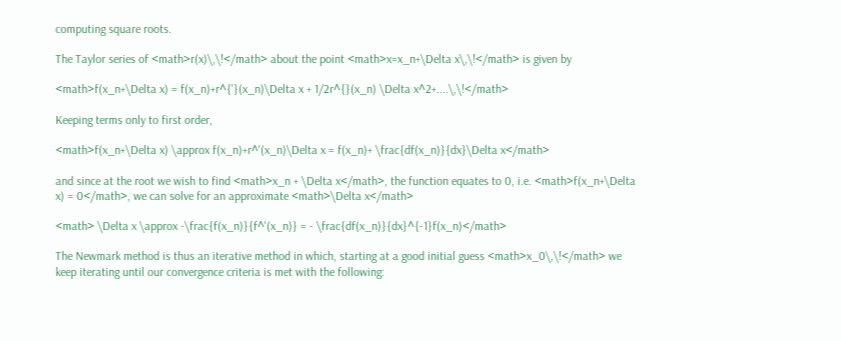computing square roots.

The Taylor series of <math>r(x)\,\!</math> about the point <math>x=x_n+\Delta x\,\!</math> is given by

<math>f(x_n+\Delta x) = f(x_n)+r^{'}(x_n)\Delta x + 1/2r^{}(x_n) \Delta x^2+....\,\!</math>

Keeping terms only to first order,

<math>f(x_n+\Delta x) \approx f(x_n)+r^'(x_n)\Delta x = f(x_n)+ \frac{df(x_n)}{dx}\Delta x</math>

and since at the root we wish to find <math>x_n + \Delta x</math>, the function equates to 0, i.e. <math>f(x_n+\Delta x) = 0</math>, we can solve for an approximate <math>\Delta x</math>

<math> \Delta x \approx -\frac{f(x_n)}{f^'(x_n)} = - \frac{df(x_n)}{dx}^{-1}f(x_n)</math>

The Newmark method is thus an iterative method in which, starting at a good initial guess <math>x_0\,\!</math> we keep iterating until our convergence criteria is met with the following: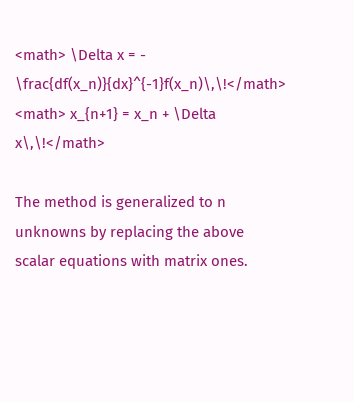<math> \Delta x = - \frac{df(x_n)}{dx}^{-1}f(x_n)\,\!</math>
<math> x_{n+1} = x_n + \Delta x\,\!</math>

The method is generalized to n unknowns by replacing the above scalar equations with matrix ones.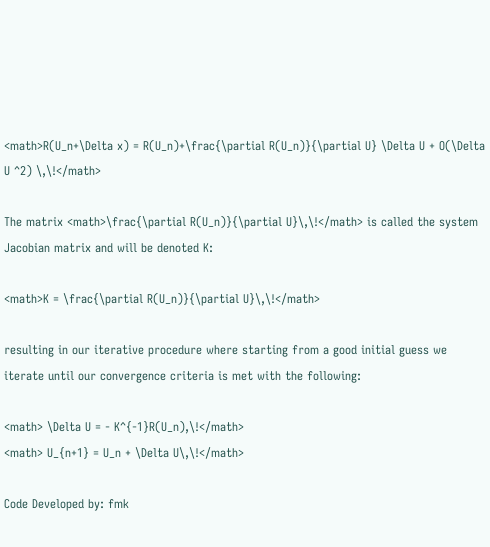<math>R(U_n+\Delta x) = R(U_n)+\frac{\partial R(U_n)}{\partial U} \Delta U + O(\Delta U ^2) \,\!</math>

The matrix <math>\frac{\partial R(U_n)}{\partial U}\,\!</math> is called the system Jacobian matrix and will be denoted K:

<math>K = \frac{\partial R(U_n)}{\partial U}\,\!</math>

resulting in our iterative procedure where starting from a good initial guess we iterate until our convergence criteria is met with the following:

<math> \Delta U = - K^{-1}R(U_n),\!</math>
<math> U_{n+1} = U_n + \Delta U\,\!</math>

Code Developed by: fmk